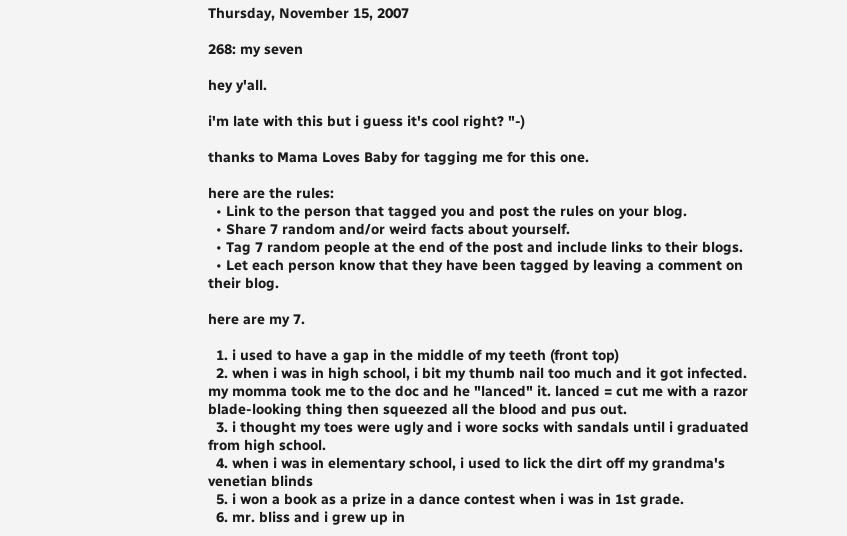Thursday, November 15, 2007

268: my seven

hey y'all.

i'm late with this but i guess it's cool right? "-)

thanks to Mama Loves Baby for tagging me for this one.

here are the rules:
  • Link to the person that tagged you and post the rules on your blog.
  • Share 7 random and/or weird facts about yourself.
  • Tag 7 random people at the end of the post and include links to their blogs.
  • Let each person know that they have been tagged by leaving a comment on their blog.

here are my 7.

  1. i used to have a gap in the middle of my teeth (front top)
  2. when i was in high school, i bit my thumb nail too much and it got infected. my momma took me to the doc and he "lanced" it. lanced = cut me with a razor blade-looking thing then squeezed all the blood and pus out.
  3. i thought my toes were ugly and i wore socks with sandals until i graduated from high school.
  4. when i was in elementary school, i used to lick the dirt off my grandma's venetian blinds
  5. i won a book as a prize in a dance contest when i was in 1st grade.
  6. mr. bliss and i grew up in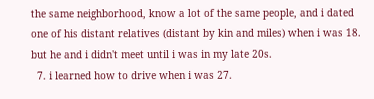the same neighborhood, know a lot of the same people, and i dated one of his distant relatives (distant by kin and miles) when i was 18. but he and i didn't meet until i was in my late 20s.
  7. i learned how to drive when i was 27.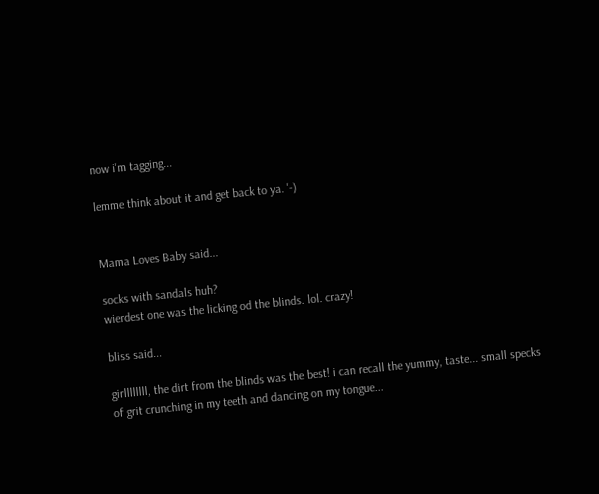now i'm tagging...

lemme think about it and get back to ya. '-)


Mama Loves Baby said...

socks with sandals huh?
wierdest one was the licking od the blinds. lol. crazy!

bliss said...

girllllllll, the dirt from the blinds was the best! i can recall the yummy, taste... small specks of grit crunching in my teeth and dancing on my tongue...